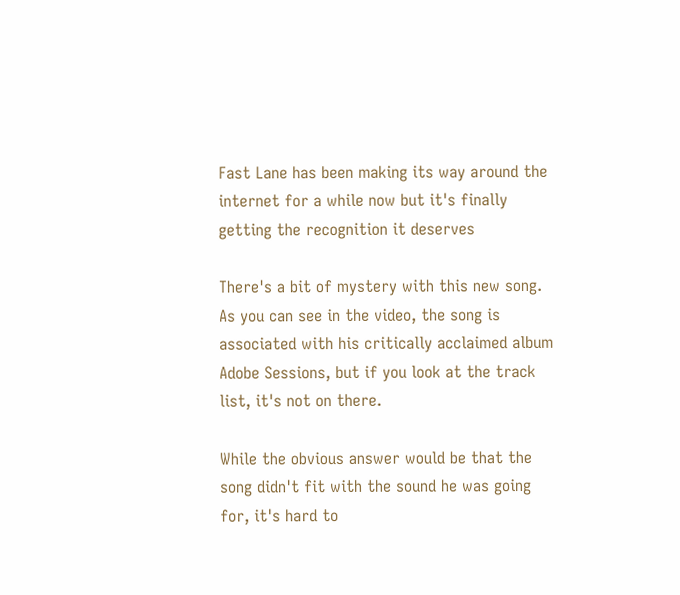Fast Lane has been making its way around the internet for a while now but it's finally getting the recognition it deserves

There's a bit of mystery with this new song. As you can see in the video, the song is associated with his critically acclaimed album Adobe Sessions, but if you look at the track list, it's not on there.

While the obvious answer would be that the song didn't fit with the sound he was going for, it's hard to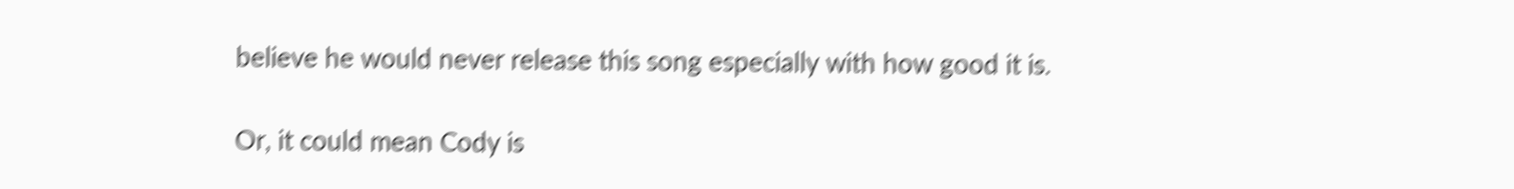believe he would never release this song especially with how good it is.

Or, it could mean Cody is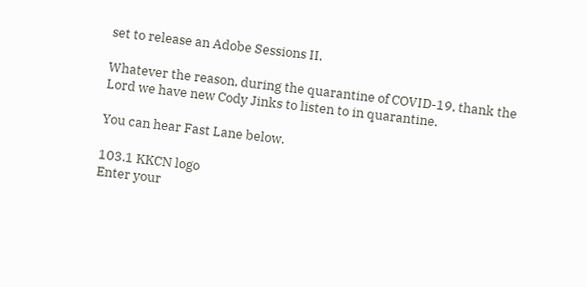set to release an Adobe Sessions II.

Whatever the reason, during the quarantine of COVID-19, thank the Lord we have new Cody Jinks to listen to in quarantine.

You can hear Fast Lane below.

103.1 KKCN logo
Enter your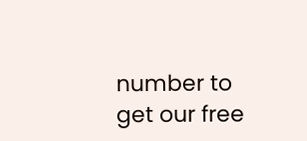number to get our free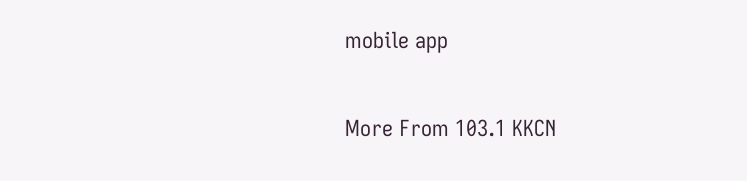mobile app

More From 103.1 KKCN